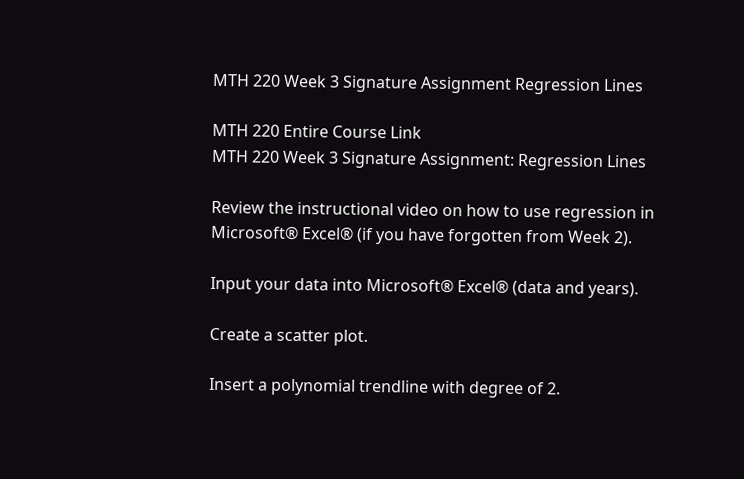MTH 220 Week 3 Signature Assignment Regression Lines

MTH 220 Entire Course Link
MTH 220 Week 3 Signature Assignment: Regression Lines

Review the instructional video on how to use regression in Microsoft® Excel® (if you have forgotten from Week 2).

Input your data into Microsoft® Excel® (data and years).

Create a scatter plot.

Insert a polynomial trendline with degree of 2.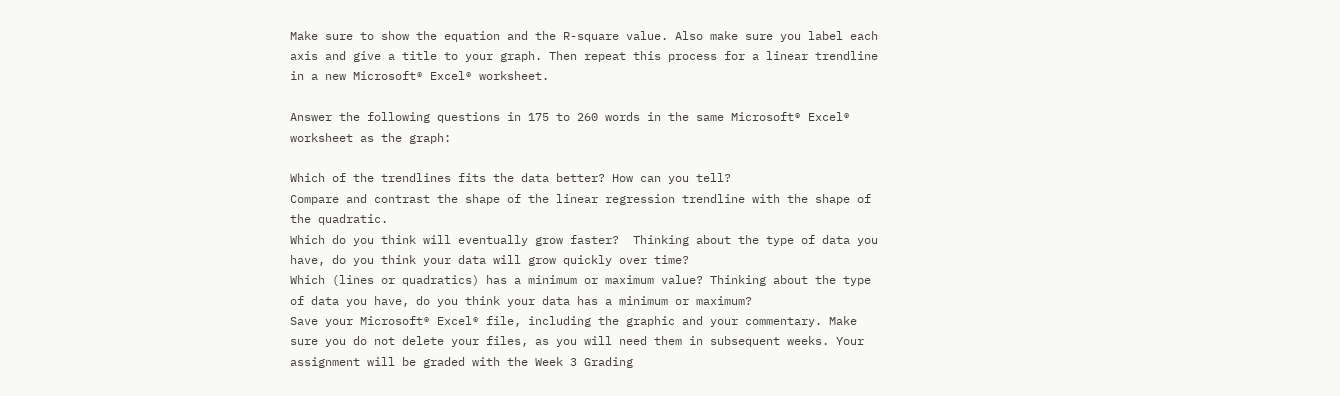Make sure to show the equation and the R-square value. Also make sure you label each axis and give a title to your graph. Then repeat this process for a linear trendline in a new Microsoft® Excel® worksheet.

Answer the following questions in 175 to 260 words in the same Microsoft® Excel® worksheet as the graph:

Which of the trendlines fits the data better? How can you tell?
Compare and contrast the shape of the linear regression trendline with the shape of the quadratic.
Which do you think will eventually grow faster?  Thinking about the type of data you have, do you think your data will grow quickly over time?
Which (lines or quadratics) has a minimum or maximum value? Thinking about the type of data you have, do you think your data has a minimum or maximum?
Save your Microsoft® Excel® file, including the graphic and your commentary. Make sure you do not delete your files, as you will need them in subsequent weeks. Your assignment will be graded with the Week 3 Grading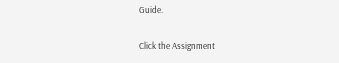Guide.

Click the Assignment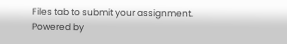Files tab to submit your assignment.
Powered by